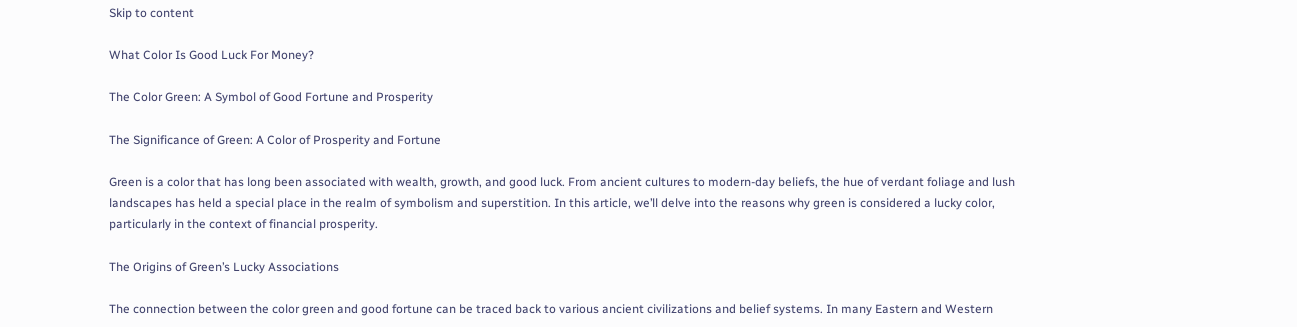Skip to content

What Color Is Good Luck For Money?

The Color Green: A Symbol of Good Fortune and Prosperity

The Significance of Green: A Color of Prosperity and Fortune

Green is a color that has long been associated with wealth, growth, and good luck. From ancient cultures to modern-day beliefs, the hue of verdant foliage and lush landscapes has held a special place in the realm of symbolism and superstition. In this article, we’ll delve into the reasons why green is considered a lucky color, particularly in the context of financial prosperity.

The Origins of Green’s Lucky Associations

The connection between the color green and good fortune can be traced back to various ancient civilizations and belief systems. In many Eastern and Western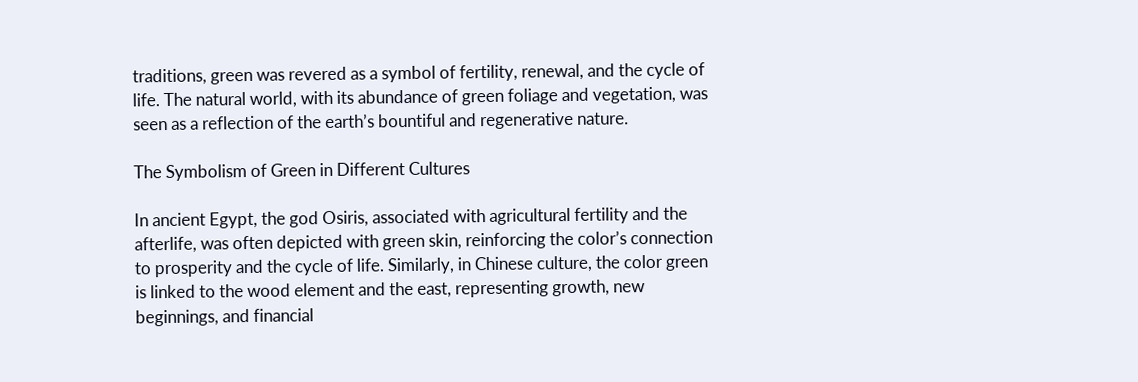traditions, green was revered as a symbol of fertility, renewal, and the cycle of life. The natural world, with its abundance of green foliage and vegetation, was seen as a reflection of the earth’s bountiful and regenerative nature.

The Symbolism of Green in Different Cultures

In ancient Egypt, the god Osiris, associated with agricultural fertility and the afterlife, was often depicted with green skin, reinforcing the color’s connection to prosperity and the cycle of life. Similarly, in Chinese culture, the color green is linked to the wood element and the east, representing growth, new beginnings, and financial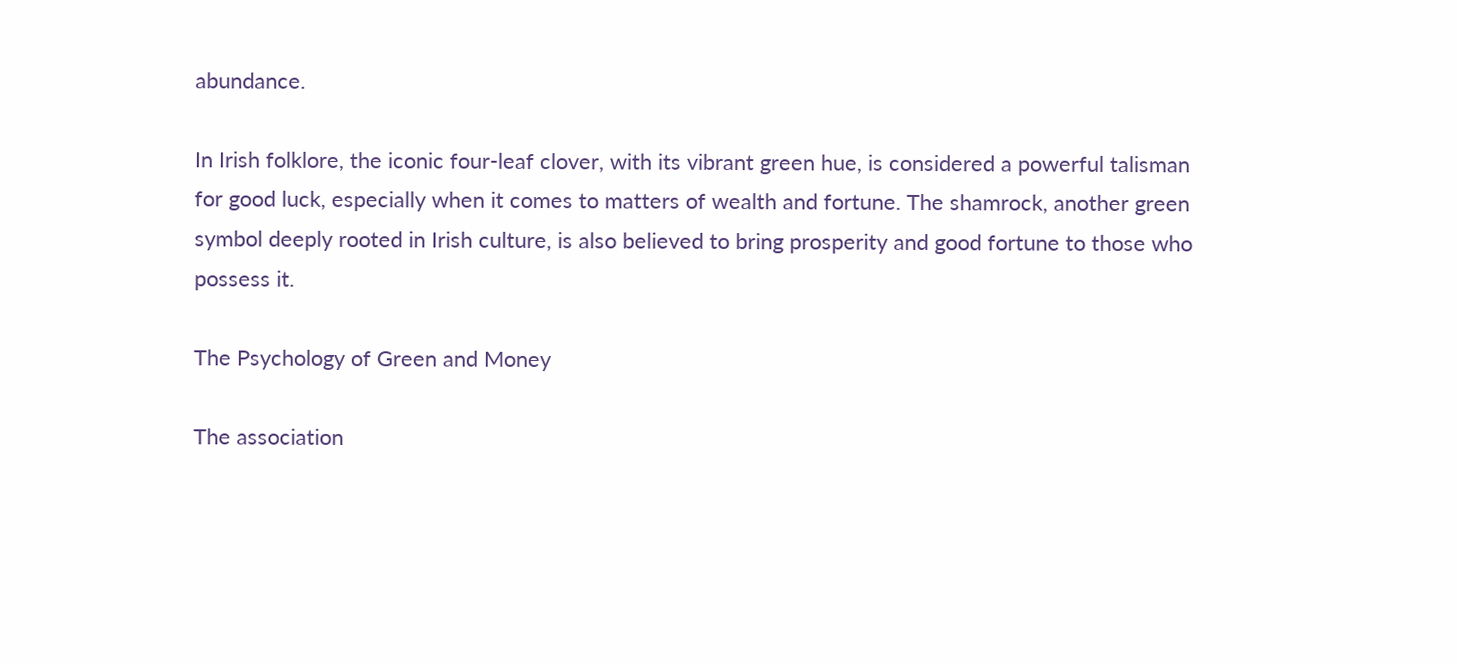abundance.

In Irish folklore, the iconic four-leaf clover, with its vibrant green hue, is considered a powerful talisman for good luck, especially when it comes to matters of wealth and fortune. The shamrock, another green symbol deeply rooted in Irish culture, is also believed to bring prosperity and good fortune to those who possess it.

The Psychology of Green and Money

The association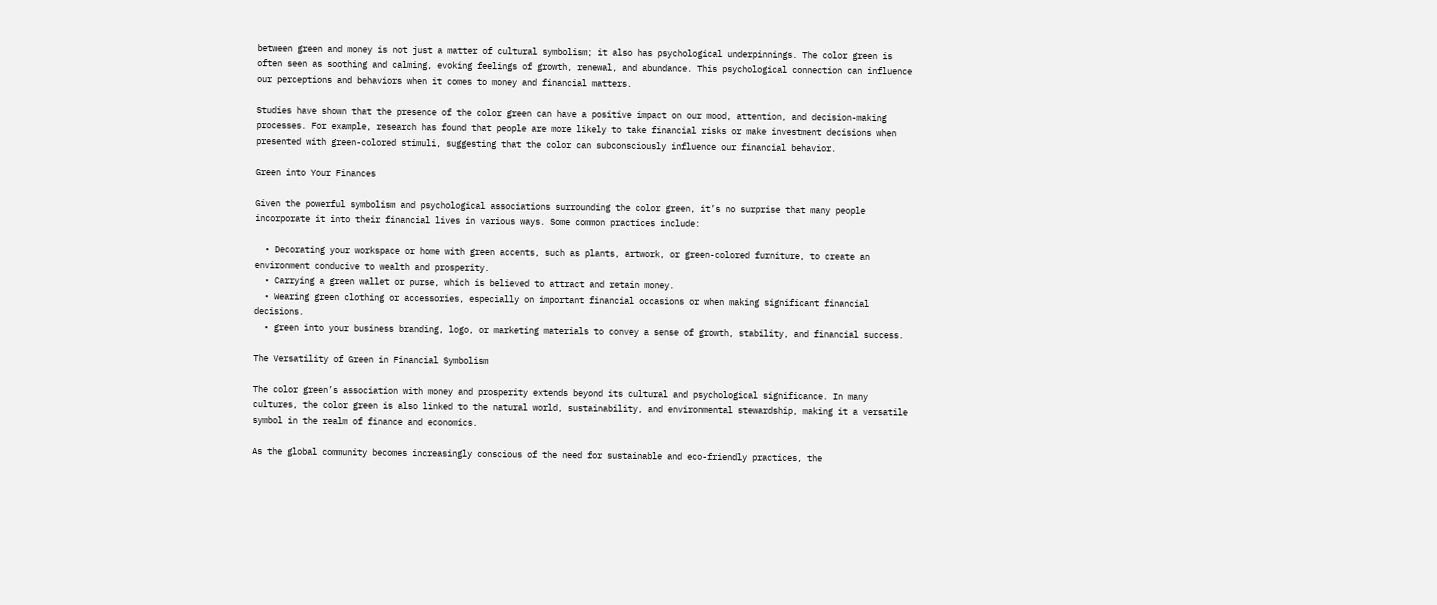between green and money is not just a matter of cultural symbolism; it also has psychological underpinnings. The color green is often seen as soothing and calming, evoking feelings of growth, renewal, and abundance. This psychological connection can influence our perceptions and behaviors when it comes to money and financial matters.

Studies have shown that the presence of the color green can have a positive impact on our mood, attention, and decision-making processes. For example, research has found that people are more likely to take financial risks or make investment decisions when presented with green-colored stimuli, suggesting that the color can subconsciously influence our financial behavior.

Green into Your Finances

Given the powerful symbolism and psychological associations surrounding the color green, it’s no surprise that many people incorporate it into their financial lives in various ways. Some common practices include:

  • Decorating your workspace or home with green accents, such as plants, artwork, or green-colored furniture, to create an environment conducive to wealth and prosperity.
  • Carrying a green wallet or purse, which is believed to attract and retain money.
  • Wearing green clothing or accessories, especially on important financial occasions or when making significant financial decisions.
  • green into your business branding, logo, or marketing materials to convey a sense of growth, stability, and financial success.

The Versatility of Green in Financial Symbolism

The color green’s association with money and prosperity extends beyond its cultural and psychological significance. In many cultures, the color green is also linked to the natural world, sustainability, and environmental stewardship, making it a versatile symbol in the realm of finance and economics.

As the global community becomes increasingly conscious of the need for sustainable and eco-friendly practices, the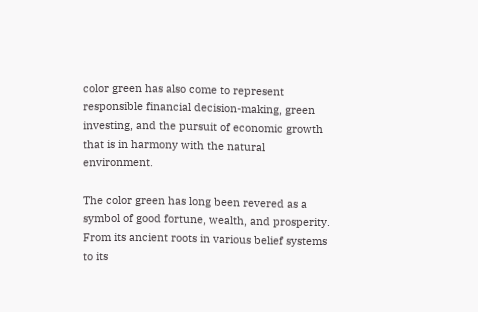color green has also come to represent responsible financial decision-making, green investing, and the pursuit of economic growth that is in harmony with the natural environment.

The color green has long been revered as a symbol of good fortune, wealth, and prosperity. From its ancient roots in various belief systems to its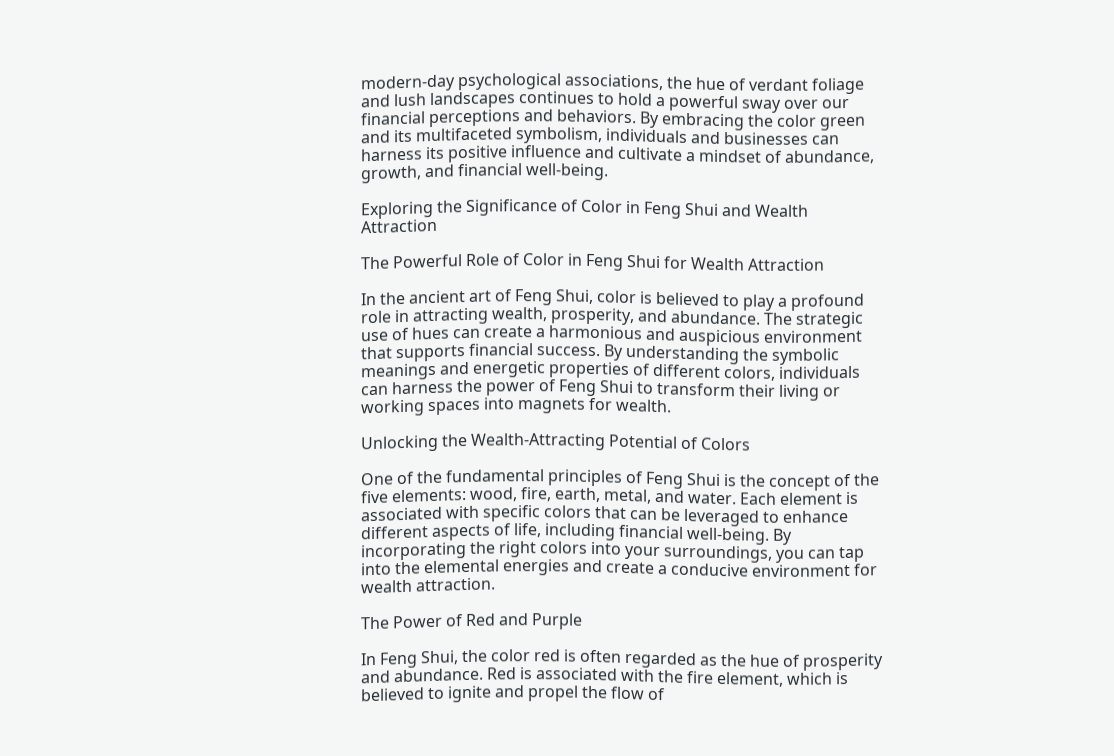modern-day psychological associations, the hue of verdant foliage and lush landscapes continues to hold a powerful sway over our financial perceptions and behaviors. By embracing the color green and its multifaceted symbolism, individuals and businesses can harness its positive influence and cultivate a mindset of abundance, growth, and financial well-being.

Exploring the Significance of Color in Feng Shui and Wealth Attraction

The Powerful Role of Color in Feng Shui for Wealth Attraction

In the ancient art of Feng Shui, color is believed to play a profound role in attracting wealth, prosperity, and abundance. The strategic use of hues can create a harmonious and auspicious environment that supports financial success. By understanding the symbolic meanings and energetic properties of different colors, individuals can harness the power of Feng Shui to transform their living or working spaces into magnets for wealth.

Unlocking the Wealth-Attracting Potential of Colors

One of the fundamental principles of Feng Shui is the concept of the five elements: wood, fire, earth, metal, and water. Each element is associated with specific colors that can be leveraged to enhance different aspects of life, including financial well-being. By incorporating the right colors into your surroundings, you can tap into the elemental energies and create a conducive environment for wealth attraction.

The Power of Red and Purple

In Feng Shui, the color red is often regarded as the hue of prosperity and abundance. Red is associated with the fire element, which is believed to ignite and propel the flow of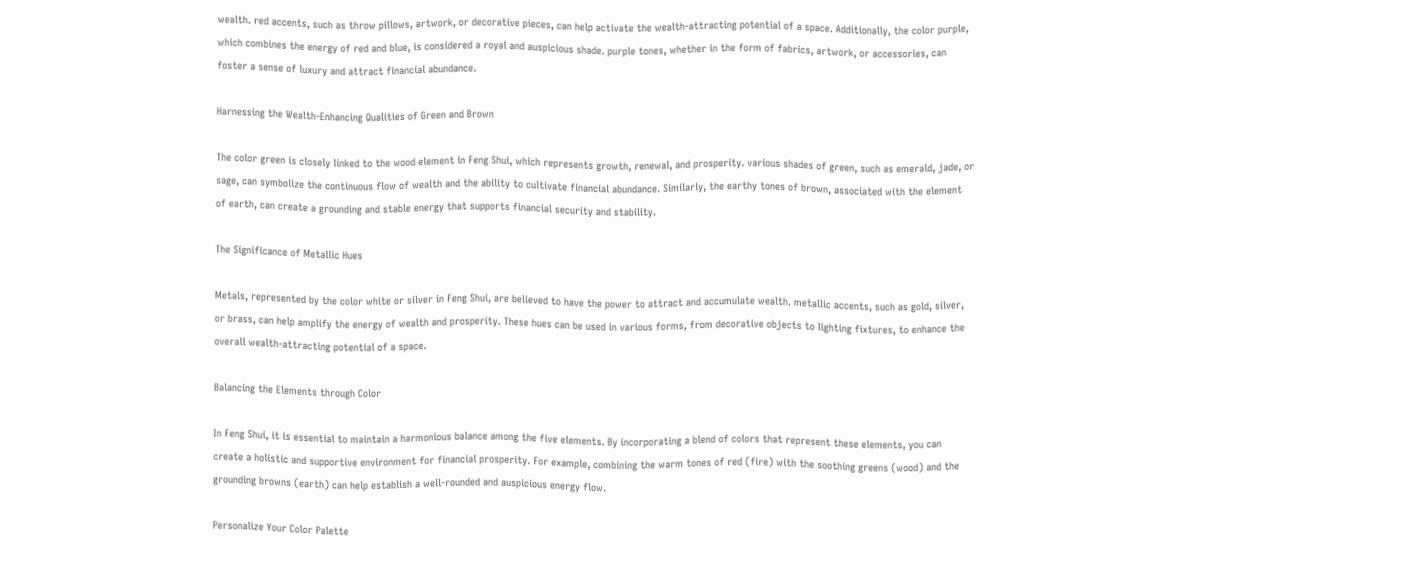wealth. red accents, such as throw pillows, artwork, or decorative pieces, can help activate the wealth-attracting potential of a space. Additionally, the color purple, which combines the energy of red and blue, is considered a royal and auspicious shade. purple tones, whether in the form of fabrics, artwork, or accessories, can foster a sense of luxury and attract financial abundance.

Harnessing the Wealth-Enhancing Qualities of Green and Brown

The color green is closely linked to the wood element in Feng Shui, which represents growth, renewal, and prosperity. various shades of green, such as emerald, jade, or sage, can symbolize the continuous flow of wealth and the ability to cultivate financial abundance. Similarly, the earthy tones of brown, associated with the element of earth, can create a grounding and stable energy that supports financial security and stability.

The Significance of Metallic Hues

Metals, represented by the color white or silver in Feng Shui, are believed to have the power to attract and accumulate wealth. metallic accents, such as gold, silver, or brass, can help amplify the energy of wealth and prosperity. These hues can be used in various forms, from decorative objects to lighting fixtures, to enhance the overall wealth-attracting potential of a space.

Balancing the Elements through Color

In Feng Shui, it is essential to maintain a harmonious balance among the five elements. By incorporating a blend of colors that represent these elements, you can create a holistic and supportive environment for financial prosperity. For example, combining the warm tones of red (fire) with the soothing greens (wood) and the grounding browns (earth) can help establish a well-rounded and auspicious energy flow.

Personalize Your Color Palette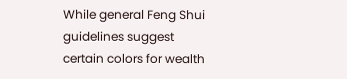While general Feng Shui guidelines suggest certain colors for wealth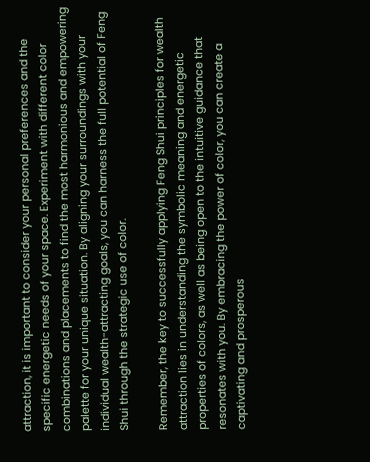attraction, it is important to consider your personal preferences and the specific energetic needs of your space. Experiment with different color combinations and placements to find the most harmonious and empowering palette for your unique situation. By aligning your surroundings with your individual wealth-attracting goals, you can harness the full potential of Feng Shui through the strategic use of color.

Remember, the key to successfully applying Feng Shui principles for wealth attraction lies in understanding the symbolic meaning and energetic properties of colors, as well as being open to the intuitive guidance that resonates with you. By embracing the power of color, you can create a captivating and prosperous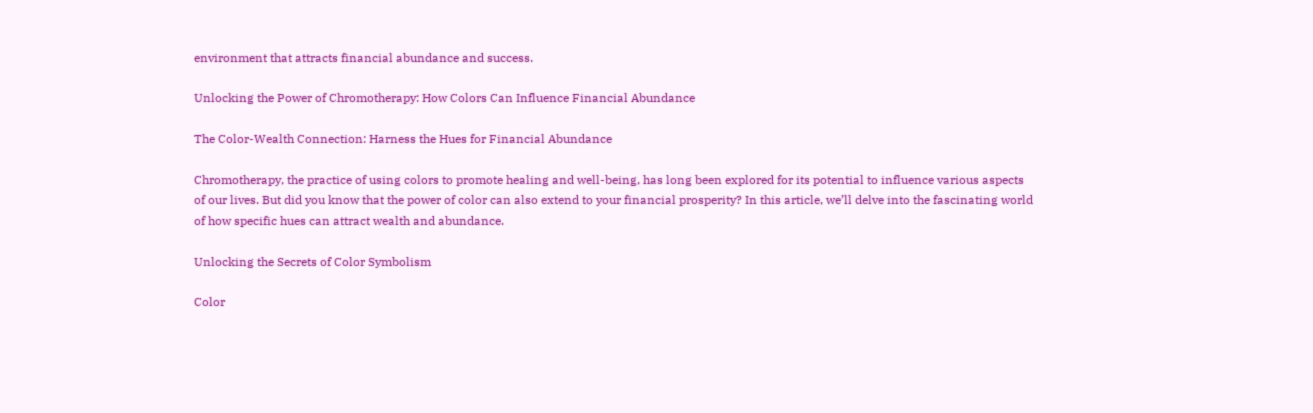environment that attracts financial abundance and success.

Unlocking the Power of Chromotherapy: How Colors Can Influence Financial Abundance

The Color-Wealth Connection: Harness the Hues for Financial Abundance

Chromotherapy, the practice of using colors to promote healing and well-being, has long been explored for its potential to influence various aspects of our lives. But did you know that the power of color can also extend to your financial prosperity? In this article, we’ll delve into the fascinating world of how specific hues can attract wealth and abundance.

Unlocking the Secrets of Color Symbolism

Color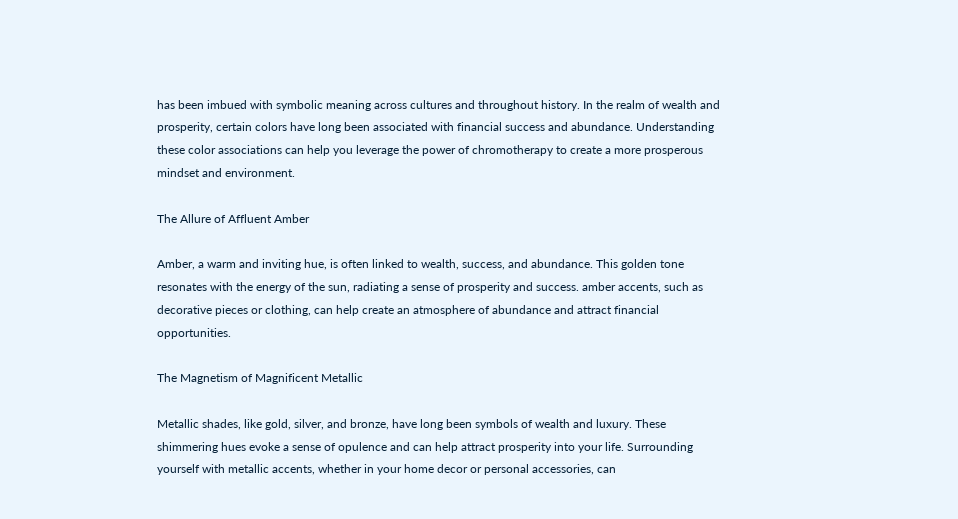has been imbued with symbolic meaning across cultures and throughout history. In the realm of wealth and prosperity, certain colors have long been associated with financial success and abundance. Understanding these color associations can help you leverage the power of chromotherapy to create a more prosperous mindset and environment.

The Allure of Affluent Amber

Amber, a warm and inviting hue, is often linked to wealth, success, and abundance. This golden tone resonates with the energy of the sun, radiating a sense of prosperity and success. amber accents, such as decorative pieces or clothing, can help create an atmosphere of abundance and attract financial opportunities.

The Magnetism of Magnificent Metallic

Metallic shades, like gold, silver, and bronze, have long been symbols of wealth and luxury. These shimmering hues evoke a sense of opulence and can help attract prosperity into your life. Surrounding yourself with metallic accents, whether in your home decor or personal accessories, can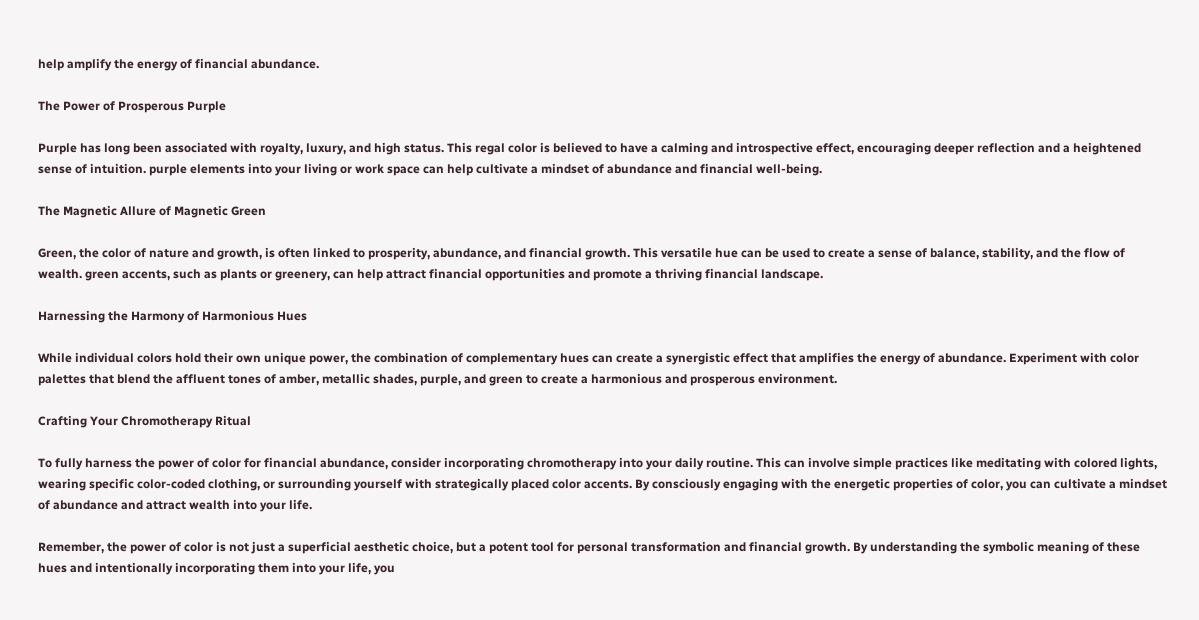help amplify the energy of financial abundance.

The Power of Prosperous Purple

Purple has long been associated with royalty, luxury, and high status. This regal color is believed to have a calming and introspective effect, encouraging deeper reflection and a heightened sense of intuition. purple elements into your living or work space can help cultivate a mindset of abundance and financial well-being.

The Magnetic Allure of Magnetic Green

Green, the color of nature and growth, is often linked to prosperity, abundance, and financial growth. This versatile hue can be used to create a sense of balance, stability, and the flow of wealth. green accents, such as plants or greenery, can help attract financial opportunities and promote a thriving financial landscape.

Harnessing the Harmony of Harmonious Hues

While individual colors hold their own unique power, the combination of complementary hues can create a synergistic effect that amplifies the energy of abundance. Experiment with color palettes that blend the affluent tones of amber, metallic shades, purple, and green to create a harmonious and prosperous environment.

Crafting Your Chromotherapy Ritual

To fully harness the power of color for financial abundance, consider incorporating chromotherapy into your daily routine. This can involve simple practices like meditating with colored lights, wearing specific color-coded clothing, or surrounding yourself with strategically placed color accents. By consciously engaging with the energetic properties of color, you can cultivate a mindset of abundance and attract wealth into your life.

Remember, the power of color is not just a superficial aesthetic choice, but a potent tool for personal transformation and financial growth. By understanding the symbolic meaning of these hues and intentionally incorporating them into your life, you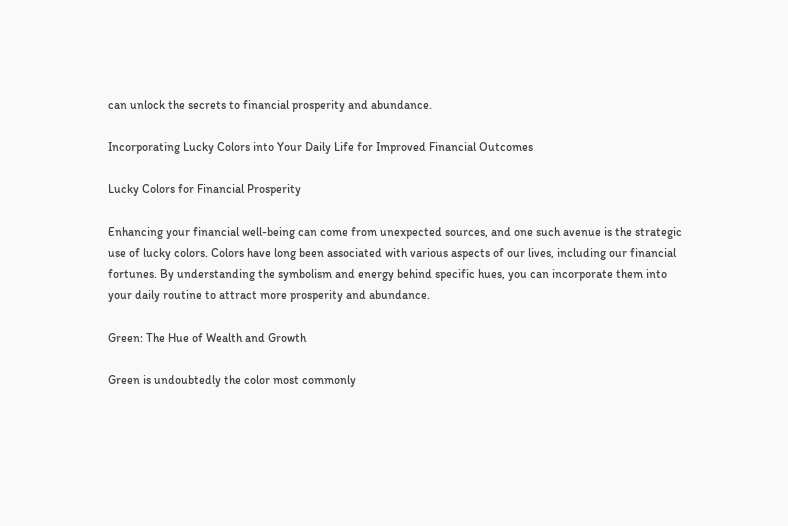can unlock the secrets to financial prosperity and abundance.

Incorporating Lucky Colors into Your Daily Life for Improved Financial Outcomes

Lucky Colors for Financial Prosperity

Enhancing your financial well-being can come from unexpected sources, and one such avenue is the strategic use of lucky colors. Colors have long been associated with various aspects of our lives, including our financial fortunes. By understanding the symbolism and energy behind specific hues, you can incorporate them into your daily routine to attract more prosperity and abundance.

Green: The Hue of Wealth and Growth

Green is undoubtedly the color most commonly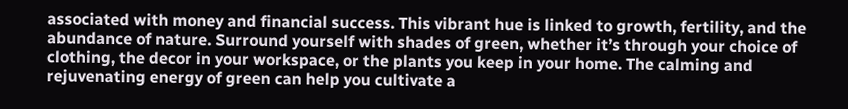associated with money and financial success. This vibrant hue is linked to growth, fertility, and the abundance of nature. Surround yourself with shades of green, whether it’s through your choice of clothing, the decor in your workspace, or the plants you keep in your home. The calming and rejuvenating energy of green can help you cultivate a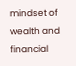mindset of wealth and financial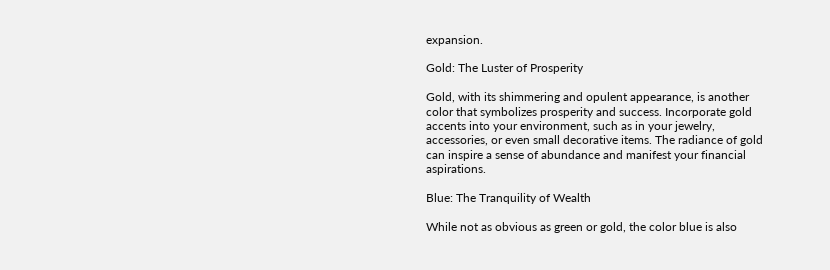expansion.

Gold: The Luster of Prosperity

Gold, with its shimmering and opulent appearance, is another color that symbolizes prosperity and success. Incorporate gold accents into your environment, such as in your jewelry, accessories, or even small decorative items. The radiance of gold can inspire a sense of abundance and manifest your financial aspirations.

Blue: The Tranquility of Wealth

While not as obvious as green or gold, the color blue is also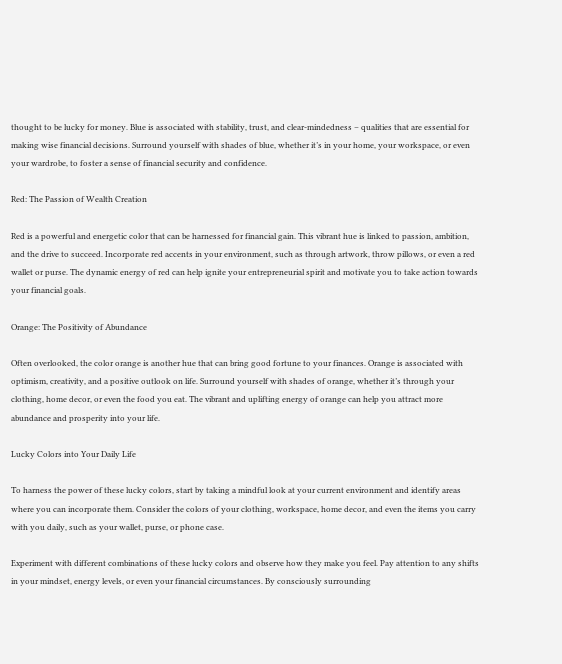thought to be lucky for money. Blue is associated with stability, trust, and clear-mindedness – qualities that are essential for making wise financial decisions. Surround yourself with shades of blue, whether it’s in your home, your workspace, or even your wardrobe, to foster a sense of financial security and confidence.

Red: The Passion of Wealth Creation

Red is a powerful and energetic color that can be harnessed for financial gain. This vibrant hue is linked to passion, ambition, and the drive to succeed. Incorporate red accents in your environment, such as through artwork, throw pillows, or even a red wallet or purse. The dynamic energy of red can help ignite your entrepreneurial spirit and motivate you to take action towards your financial goals.

Orange: The Positivity of Abundance

Often overlooked, the color orange is another hue that can bring good fortune to your finances. Orange is associated with optimism, creativity, and a positive outlook on life. Surround yourself with shades of orange, whether it’s through your clothing, home decor, or even the food you eat. The vibrant and uplifting energy of orange can help you attract more abundance and prosperity into your life.

Lucky Colors into Your Daily Life

To harness the power of these lucky colors, start by taking a mindful look at your current environment and identify areas where you can incorporate them. Consider the colors of your clothing, workspace, home decor, and even the items you carry with you daily, such as your wallet, purse, or phone case.

Experiment with different combinations of these lucky colors and observe how they make you feel. Pay attention to any shifts in your mindset, energy levels, or even your financial circumstances. By consciously surrounding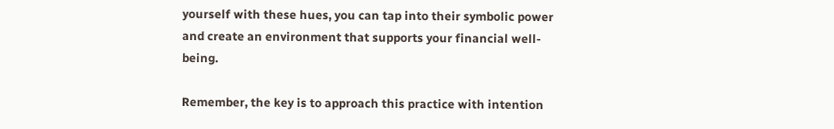yourself with these hues, you can tap into their symbolic power and create an environment that supports your financial well-being.

Remember, the key is to approach this practice with intention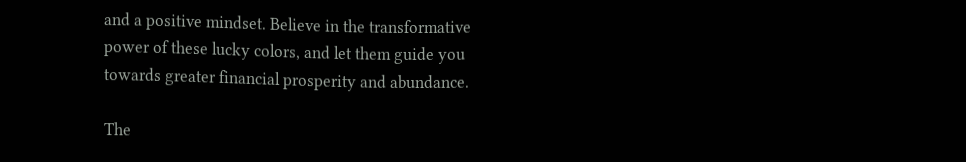and a positive mindset. Believe in the transformative power of these lucky colors, and let them guide you towards greater financial prosperity and abundance.

The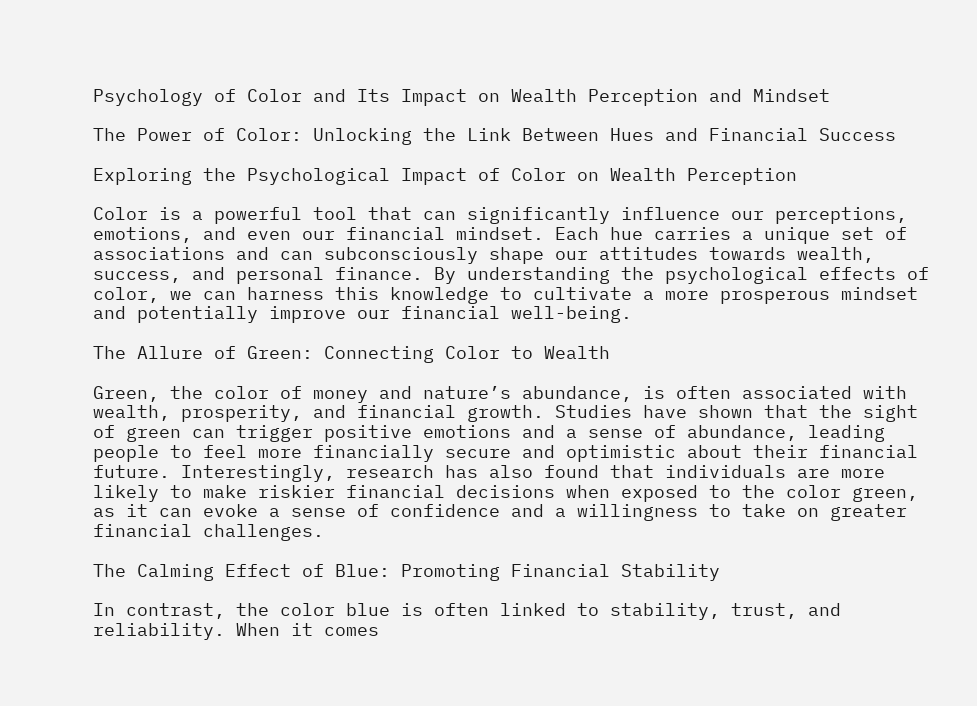Psychology of Color and Its Impact on Wealth Perception and Mindset

The Power of Color: Unlocking the Link Between Hues and Financial Success

Exploring the Psychological Impact of Color on Wealth Perception

Color is a powerful tool that can significantly influence our perceptions, emotions, and even our financial mindset. Each hue carries a unique set of associations and can subconsciously shape our attitudes towards wealth, success, and personal finance. By understanding the psychological effects of color, we can harness this knowledge to cultivate a more prosperous mindset and potentially improve our financial well-being.

The Allure of Green: Connecting Color to Wealth

Green, the color of money and nature’s abundance, is often associated with wealth, prosperity, and financial growth. Studies have shown that the sight of green can trigger positive emotions and a sense of abundance, leading people to feel more financially secure and optimistic about their financial future. Interestingly, research has also found that individuals are more likely to make riskier financial decisions when exposed to the color green, as it can evoke a sense of confidence and a willingness to take on greater financial challenges.

The Calming Effect of Blue: Promoting Financial Stability

In contrast, the color blue is often linked to stability, trust, and reliability. When it comes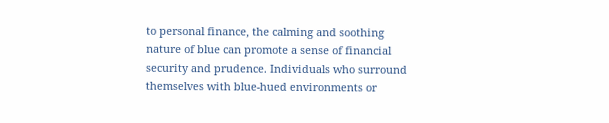to personal finance, the calming and soothing nature of blue can promote a sense of financial security and prudence. Individuals who surround themselves with blue-hued environments or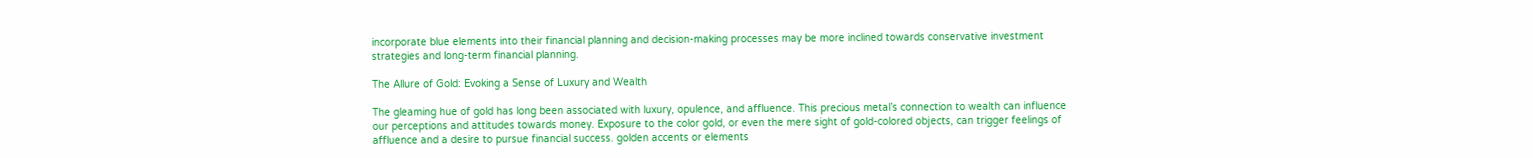incorporate blue elements into their financial planning and decision-making processes may be more inclined towards conservative investment strategies and long-term financial planning.

The Allure of Gold: Evoking a Sense of Luxury and Wealth

The gleaming hue of gold has long been associated with luxury, opulence, and affluence. This precious metal’s connection to wealth can influence our perceptions and attitudes towards money. Exposure to the color gold, or even the mere sight of gold-colored objects, can trigger feelings of affluence and a desire to pursue financial success. golden accents or elements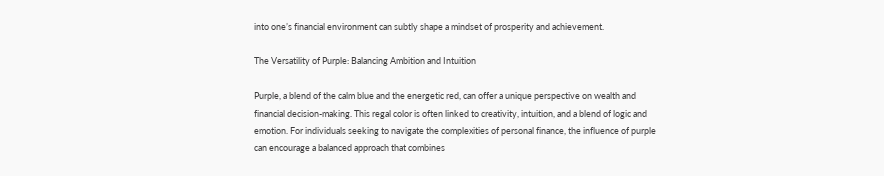into one’s financial environment can subtly shape a mindset of prosperity and achievement.

The Versatility of Purple: Balancing Ambition and Intuition

Purple, a blend of the calm blue and the energetic red, can offer a unique perspective on wealth and financial decision-making. This regal color is often linked to creativity, intuition, and a blend of logic and emotion. For individuals seeking to navigate the complexities of personal finance, the influence of purple can encourage a balanced approach that combines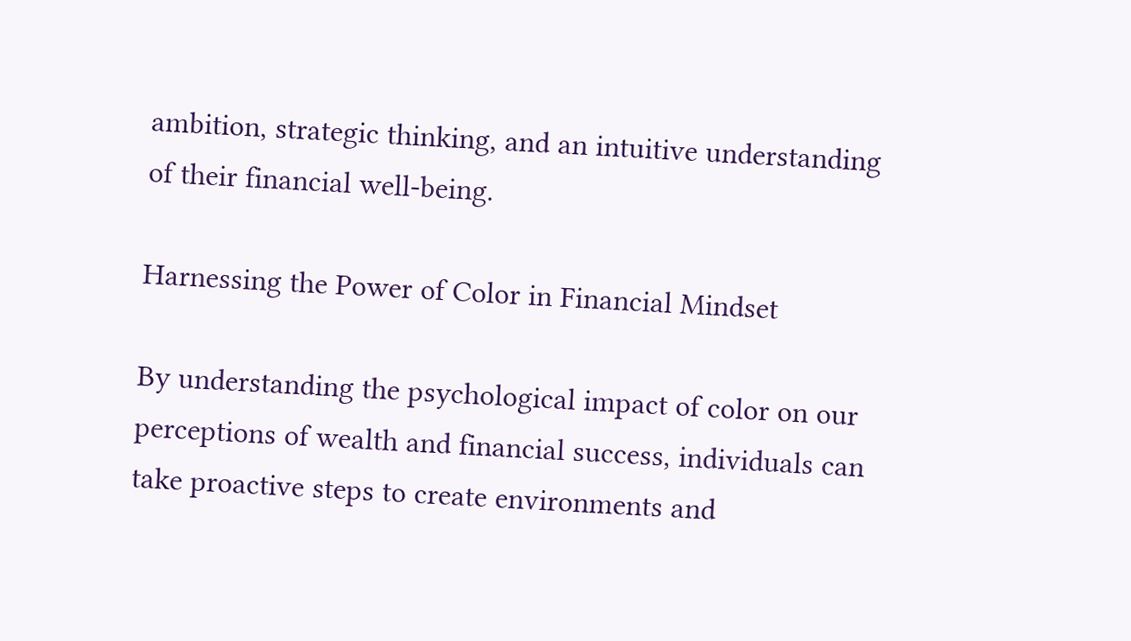ambition, strategic thinking, and an intuitive understanding of their financial well-being.

Harnessing the Power of Color in Financial Mindset

By understanding the psychological impact of color on our perceptions of wealth and financial success, individuals can take proactive steps to create environments and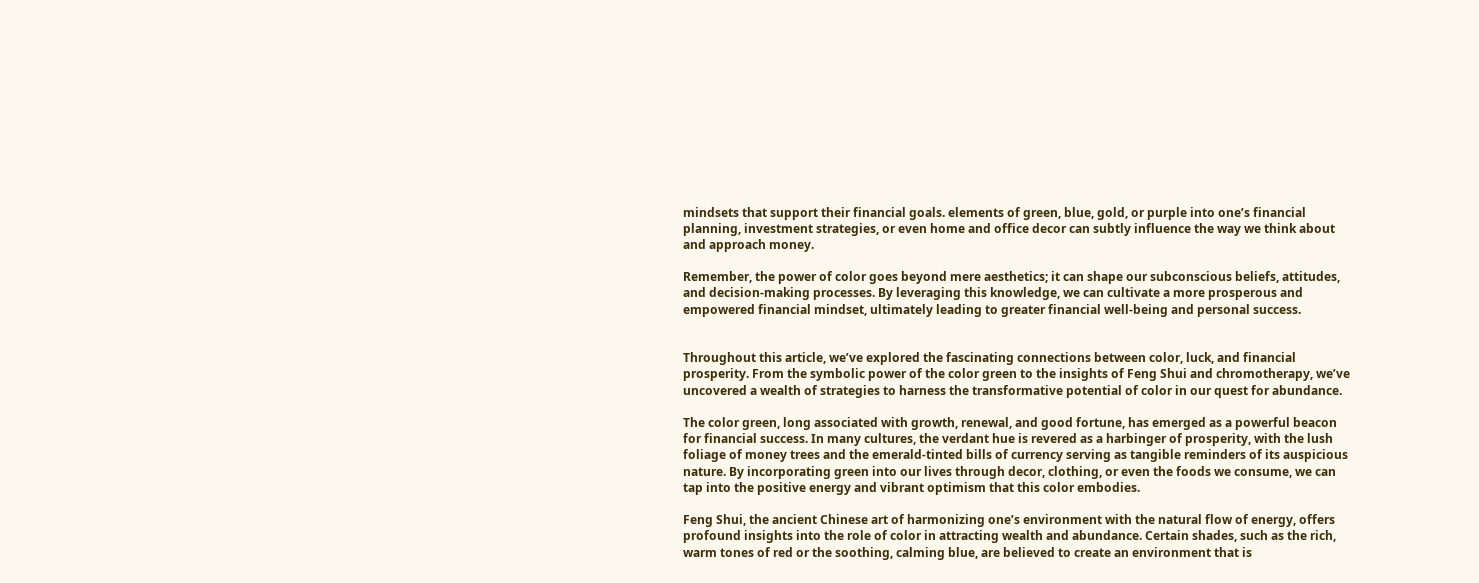mindsets that support their financial goals. elements of green, blue, gold, or purple into one’s financial planning, investment strategies, or even home and office decor can subtly influence the way we think about and approach money.

Remember, the power of color goes beyond mere aesthetics; it can shape our subconscious beliefs, attitudes, and decision-making processes. By leveraging this knowledge, we can cultivate a more prosperous and empowered financial mindset, ultimately leading to greater financial well-being and personal success.


Throughout this article, we’ve explored the fascinating connections between color, luck, and financial prosperity. From the symbolic power of the color green to the insights of Feng Shui and chromotherapy, we’ve uncovered a wealth of strategies to harness the transformative potential of color in our quest for abundance.

The color green, long associated with growth, renewal, and good fortune, has emerged as a powerful beacon for financial success. In many cultures, the verdant hue is revered as a harbinger of prosperity, with the lush foliage of money trees and the emerald-tinted bills of currency serving as tangible reminders of its auspicious nature. By incorporating green into our lives through decor, clothing, or even the foods we consume, we can tap into the positive energy and vibrant optimism that this color embodies.

Feng Shui, the ancient Chinese art of harmonizing one’s environment with the natural flow of energy, offers profound insights into the role of color in attracting wealth and abundance. Certain shades, such as the rich, warm tones of red or the soothing, calming blue, are believed to create an environment that is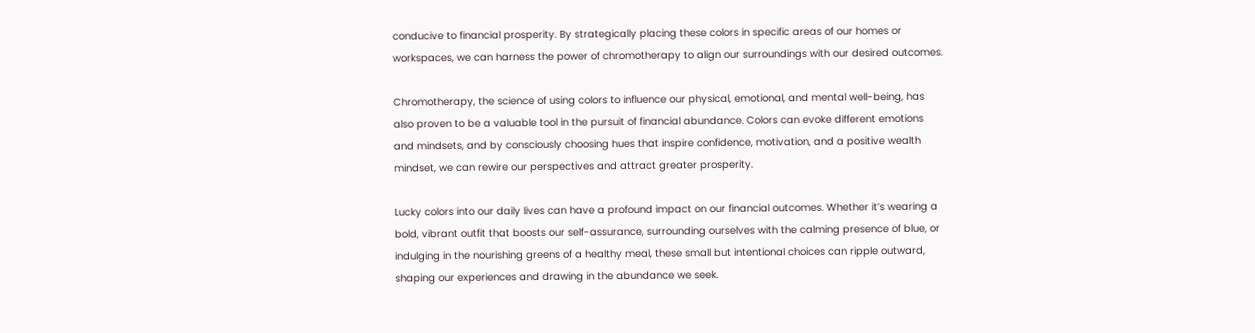conducive to financial prosperity. By strategically placing these colors in specific areas of our homes or workspaces, we can harness the power of chromotherapy to align our surroundings with our desired outcomes.

Chromotherapy, the science of using colors to influence our physical, emotional, and mental well-being, has also proven to be a valuable tool in the pursuit of financial abundance. Colors can evoke different emotions and mindsets, and by consciously choosing hues that inspire confidence, motivation, and a positive wealth mindset, we can rewire our perspectives and attract greater prosperity.

Lucky colors into our daily lives can have a profound impact on our financial outcomes. Whether it’s wearing a bold, vibrant outfit that boosts our self-assurance, surrounding ourselves with the calming presence of blue, or indulging in the nourishing greens of a healthy meal, these small but intentional choices can ripple outward, shaping our experiences and drawing in the abundance we seek.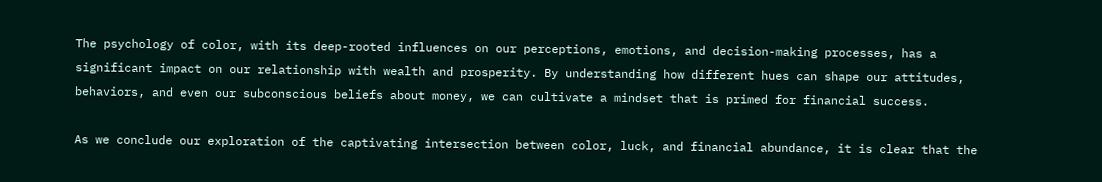The psychology of color, with its deep-rooted influences on our perceptions, emotions, and decision-making processes, has a significant impact on our relationship with wealth and prosperity. By understanding how different hues can shape our attitudes, behaviors, and even our subconscious beliefs about money, we can cultivate a mindset that is primed for financial success.

As we conclude our exploration of the captivating intersection between color, luck, and financial abundance, it is clear that the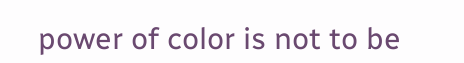power of color is not to be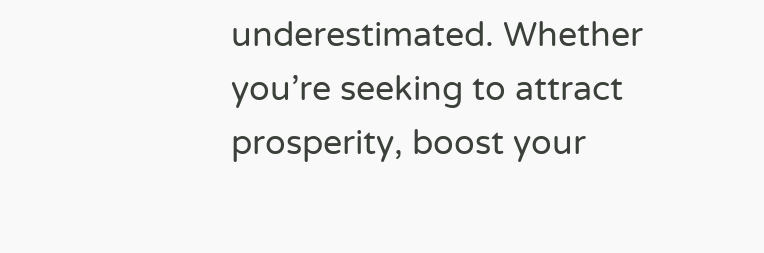underestimated. Whether you’re seeking to attract prosperity, boost your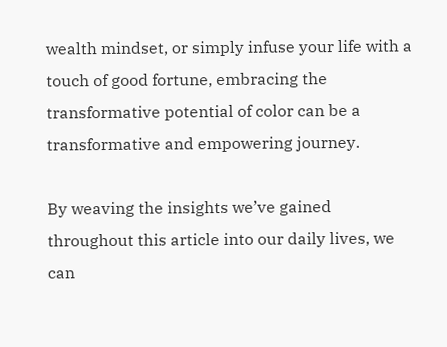wealth mindset, or simply infuse your life with a touch of good fortune, embracing the transformative potential of color can be a transformative and empowering journey.

By weaving the insights we’ve gained throughout this article into our daily lives, we can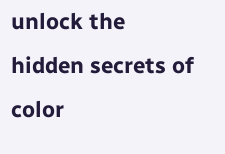unlock the hidden secrets of color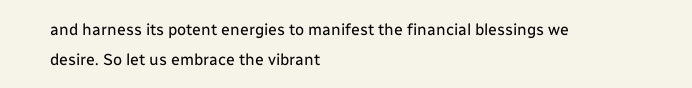and harness its potent energies to manifest the financial blessings we desire. So let us embrace the vibrant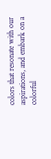colors that resonate with our aspirations, and embark on a colorful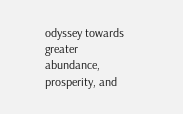odyssey towards greater abundance, prosperity, and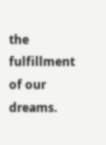the fulfillment of our dreams.